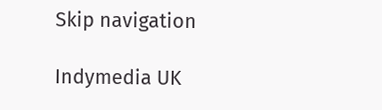Skip navigation

Indymedia UK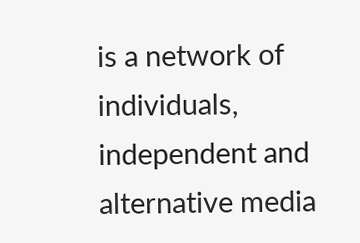is a network of individuals, independent and alternative media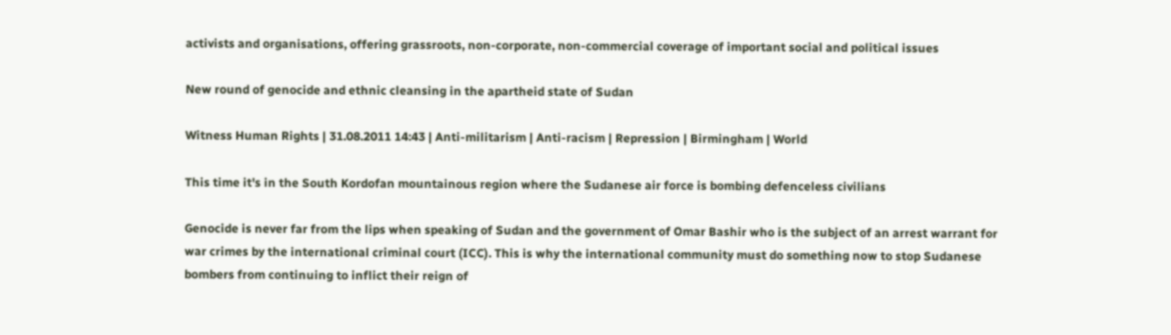activists and organisations, offering grassroots, non-corporate, non-commercial coverage of important social and political issues

New round of genocide and ethnic cleansing in the apartheid state of Sudan

Witness Human Rights | 31.08.2011 14:43 | Anti-militarism | Anti-racism | Repression | Birmingham | World

This time it's in the South Kordofan mountainous region where the Sudanese air force is bombing defenceless civilians

Genocide is never far from the lips when speaking of Sudan and the government of Omar Bashir who is the subject of an arrest warrant for war crimes by the international criminal court (ICC). This is why the international community must do something now to stop Sudanese bombers from continuing to inflict their reign of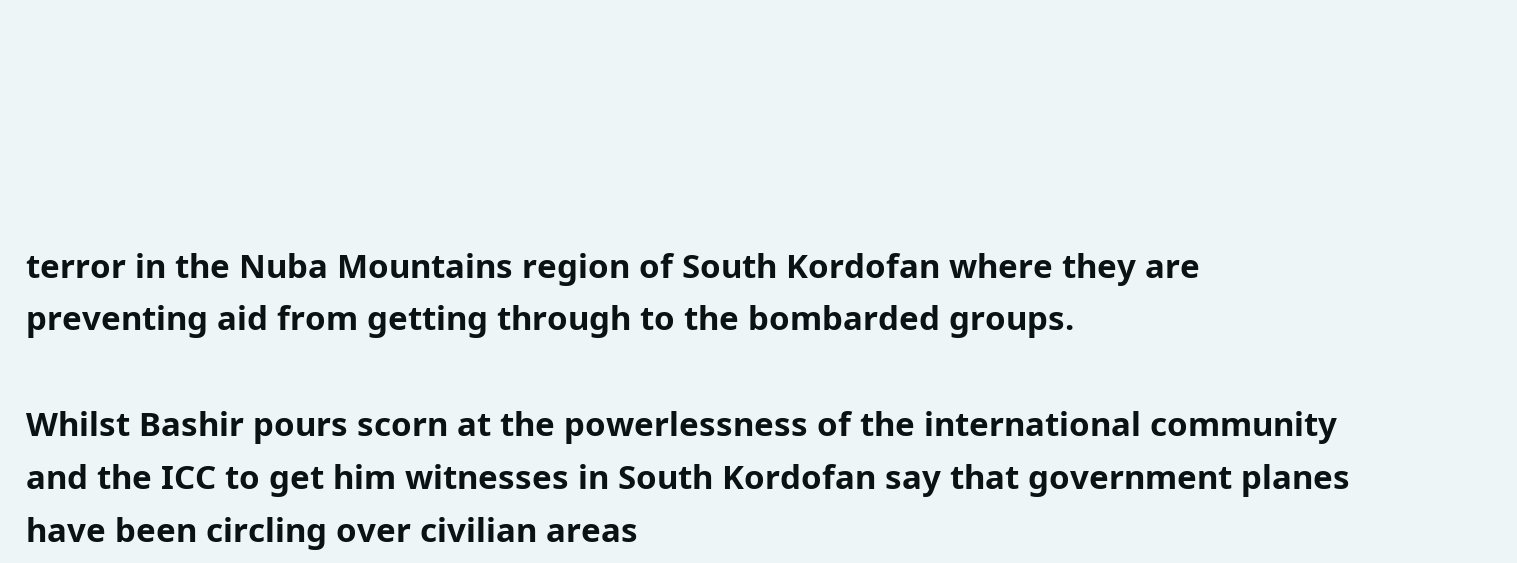terror in the Nuba Mountains region of South Kordofan where they are preventing aid from getting through to the bombarded groups.

Whilst Bashir pours scorn at the powerlessness of the international community and the ICC to get him witnesses in South Kordofan say that government planes have been circling over civilian areas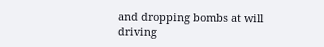and dropping bombs at will driving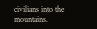civilians into the mountains.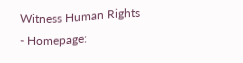Witness Human Rights
- Homepage: